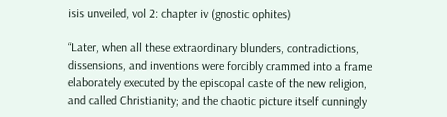isis unveiled, vol 2: chapter iv (gnostic ophites)

“Later, when all these extraordinary blunders, contradictions, dissensions, and inventions were forcibly crammed into a frame elaborately executed by the episcopal caste of the new religion, and called Christianity; and the chaotic picture itself cunningly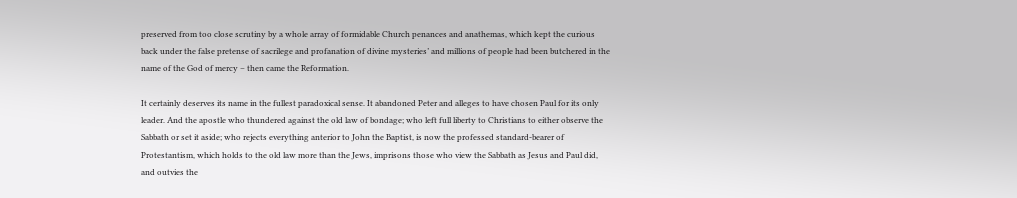preserved from too close scrutiny by a whole array of formidable Church penances and anathemas, which kept the curious back under the false pretense of sacrilege and profanation of divine mysteries’ and millions of people had been butchered in the name of the God of mercy – then came the Reformation.

It certainly deserves its name in the fullest paradoxical sense. It abandoned Peter and alleges to have chosen Paul for its only leader. And the apostle who thundered against the old law of bondage; who left full liberty to Christians to either observe the Sabbath or set it aside; who rejects everything anterior to John the Baptist, is now the professed standard-bearer of Protestantism, which holds to the old law more than the Jews, imprisons those who view the Sabbath as Jesus and Paul did, and outvies the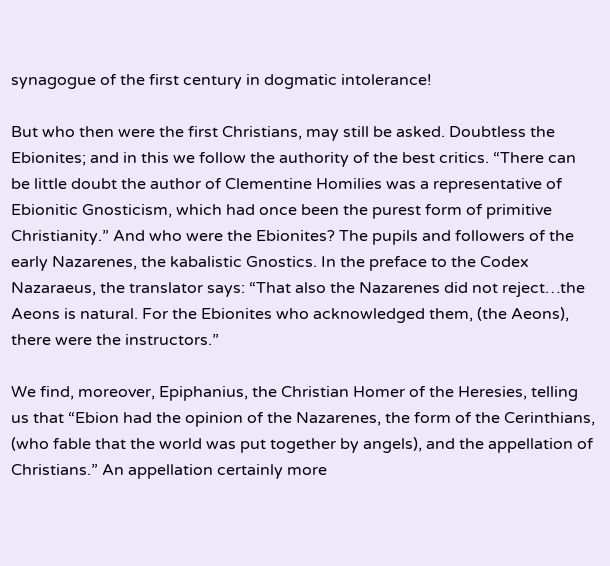synagogue of the first century in dogmatic intolerance!

But who then were the first Christians, may still be asked. Doubtless the Ebionites; and in this we follow the authority of the best critics. “There can be little doubt the author of Clementine Homilies was a representative of Ebionitic Gnosticism, which had once been the purest form of primitive Christianity.” And who were the Ebionites? The pupils and followers of the early Nazarenes, the kabalistic Gnostics. In the preface to the Codex Nazaraeus, the translator says: “That also the Nazarenes did not reject…the Aeons is natural. For the Ebionites who acknowledged them, (the Aeons), there were the instructors.”

We find, moreover, Epiphanius, the Christian Homer of the Heresies, telling us that “Ebion had the opinion of the Nazarenes, the form of the Cerinthians, (who fable that the world was put together by angels), and the appellation of Christians.” An appellation certainly more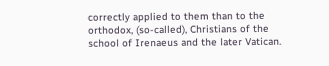correctly applied to them than to the orthodox, (so-called), Christians of the school of Irenaeus and the later Vatican.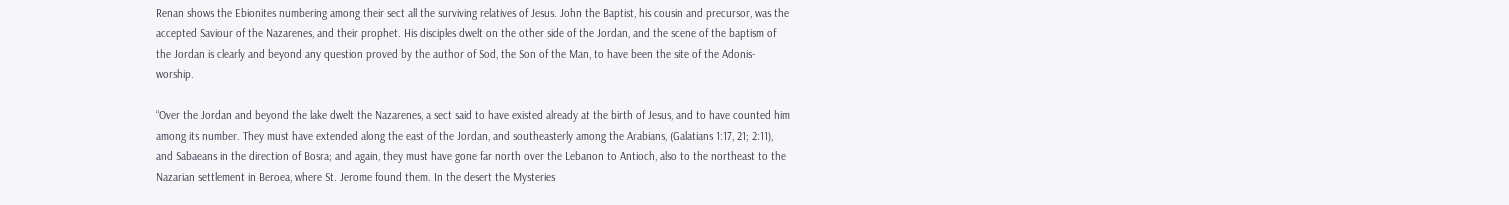Renan shows the Ebionites numbering among their sect all the surviving relatives of Jesus. John the Baptist, his cousin and precursor, was the accepted Saviour of the Nazarenes, and their prophet. His disciples dwelt on the other side of the Jordan, and the scene of the baptism of the Jordan is clearly and beyond any question proved by the author of Sod, the Son of the Man, to have been the site of the Adonis-worship.

“Over the Jordan and beyond the lake dwelt the Nazarenes, a sect said to have existed already at the birth of Jesus, and to have counted him among its number. They must have extended along the east of the Jordan, and southeasterly among the Arabians, (Galatians 1:17, 21; 2:11), and Sabaeans in the direction of Bosra; and again, they must have gone far north over the Lebanon to Antioch, also to the northeast to the Nazarian settlement in Beroea, where St. Jerome found them. In the desert the Mysteries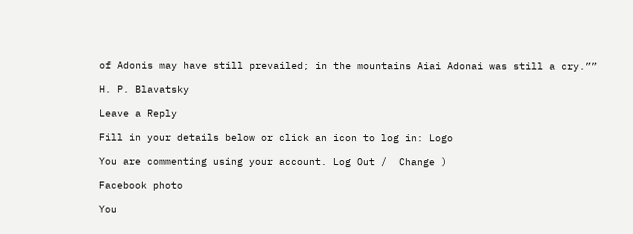of Adonis may have still prevailed; in the mountains Aiai Adonai was still a cry.””

H. P. Blavatsky

Leave a Reply

Fill in your details below or click an icon to log in: Logo

You are commenting using your account. Log Out /  Change )

Facebook photo

You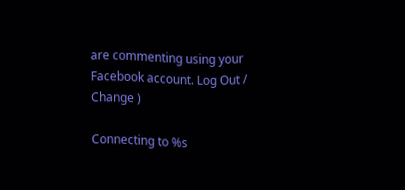are commenting using your Facebook account. Log Out /  Change )

Connecting to %s